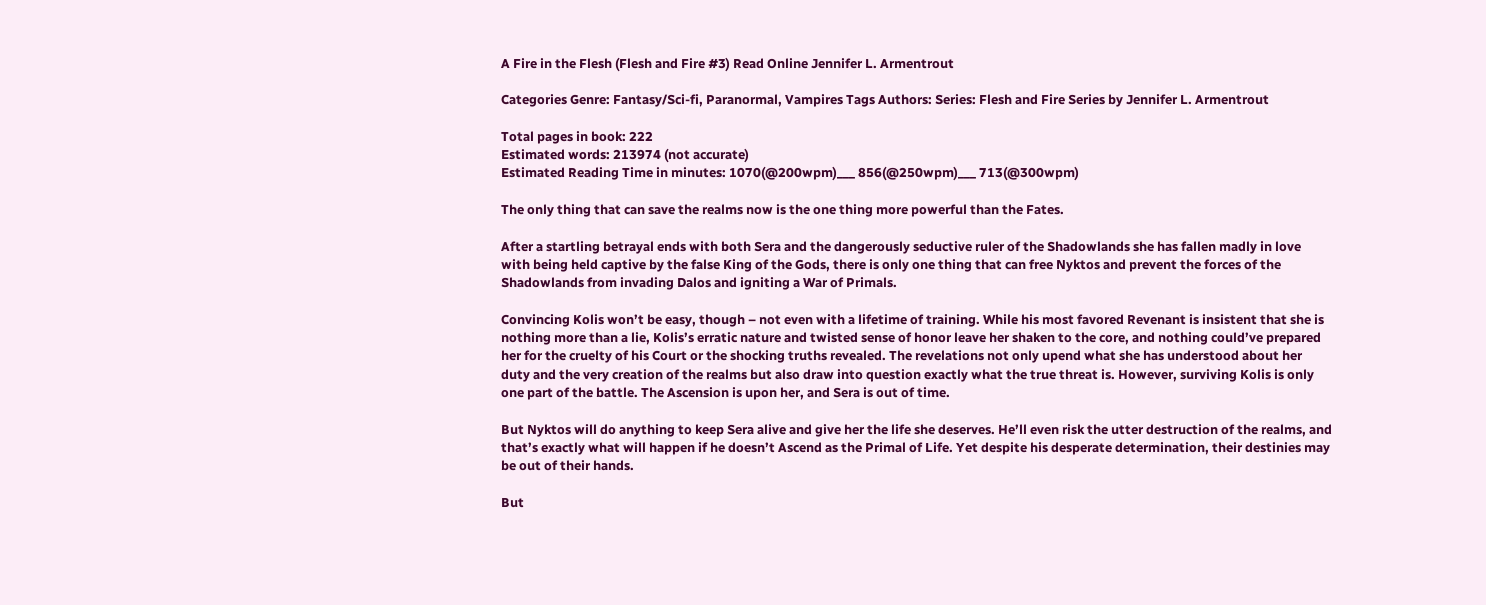A Fire in the Flesh (Flesh and Fire #3) Read Online Jennifer L. Armentrout

Categories Genre: Fantasy/Sci-fi, Paranormal, Vampires Tags Authors: Series: Flesh and Fire Series by Jennifer L. Armentrout

Total pages in book: 222
Estimated words: 213974 (not accurate)
Estimated Reading Time in minutes: 1070(@200wpm)___ 856(@250wpm)___ 713(@300wpm)

The only thing that can save the realms now is the one thing more powerful than the Fates.

After a startling betrayal ends with both Sera and the dangerously seductive ruler of the Shadowlands she has fallen madly in love with being held captive by the false King of the Gods, there is only one thing that can free Nyktos and prevent the forces of the Shadowlands from invading Dalos and igniting a War of Primals.

Convincing Kolis won’t be easy, though – not even with a lifetime of training. While his most favored Revenant is insistent that she is nothing more than a lie, Kolis’s erratic nature and twisted sense of honor leave her shaken to the core, and nothing could’ve prepared her for the cruelty of his Court or the shocking truths revealed. The revelations not only upend what she has understood about her duty and the very creation of the realms but also draw into question exactly what the true threat is. However, surviving Kolis is only one part of the battle. The Ascension is upon her, and Sera is out of time.

But Nyktos will do anything to keep Sera alive and give her the life she deserves. He’ll even risk the utter destruction of the realms, and that’s exactly what will happen if he doesn’t Ascend as the Primal of Life. Yet despite his desperate determination, their destinies may be out of their hands.

But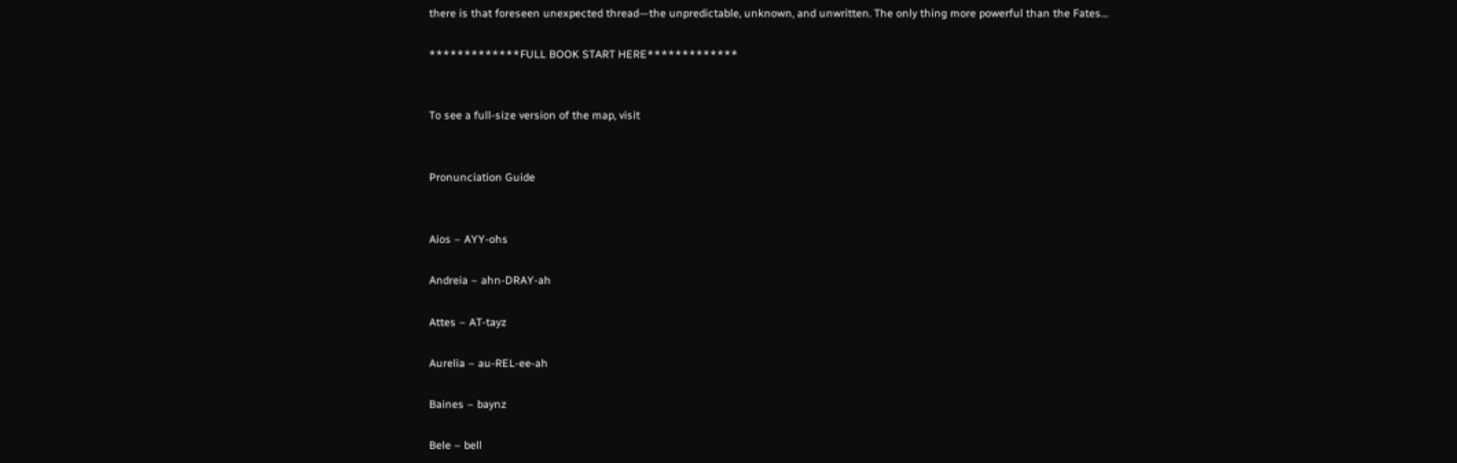there is that foreseen unexpected thread—the unpredictable, unknown, and unwritten. The only thing more powerful than the Fates…

*************FULL BOOK START HERE*************


To see a full-size version of the map, visit


Pronunciation Guide


Aios – AYY-ohs

Andreia – ahn-DRAY-ah

Attes – AT-tayz

Aurelia – au-REL-ee-ah

Baines – baynz

Bele – bell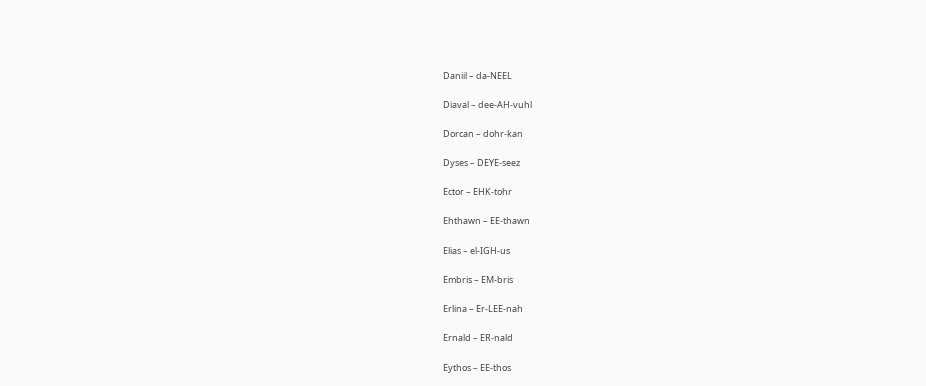Daniil – da-NEEL

Diaval – dee-AH-vuhl

Dorcan – dohr-kan

Dyses – DEYE-seez

Ector – EHK-tohr

Ehthawn – EE-thawn

Elias – el-IGH-us

Embris – EM-bris

Erlina – Er-LEE-nah

Ernald – ER-nald

Eythos – EE-thos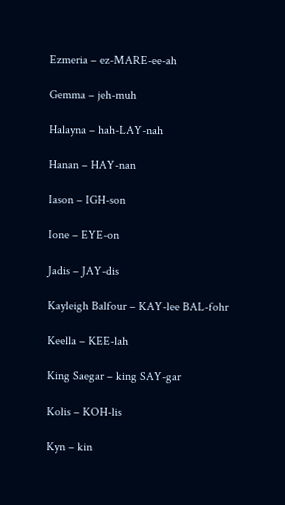Ezmeria – ez-MARE-ee-ah

Gemma – jeh-muh

Halayna – hah-LAY-nah

Hanan – HAY-nan

Iason – IGH-son

Ione – EYE-on

Jadis – JAY-dis

Kayleigh Balfour – KAY-lee BAL-fohr

Keella – KEE-lah

King Saegar – king SAY-gar

Kolis – KOH-lis

Kyn – kin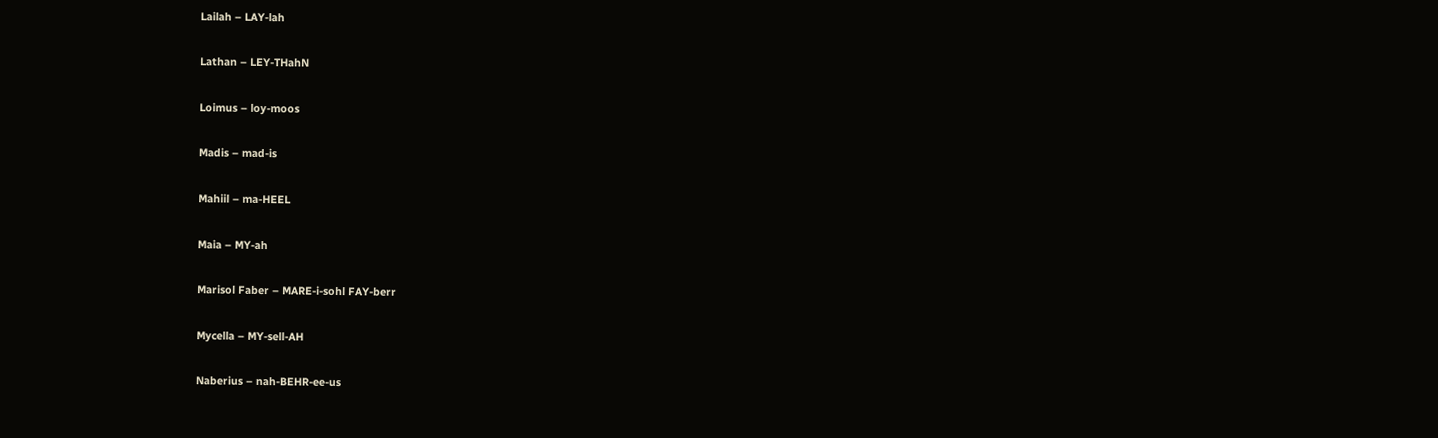Lailah – LAY-lah

Lathan – LEY-THahN

Loimus – loy-moos

Madis – mad-is

Mahiil – ma-HEEL

Maia – MY-ah

Marisol Faber – MARE-i-sohl FAY-berr

Mycella – MY-sell-AH

Naberius – nah-BEHR-ee-us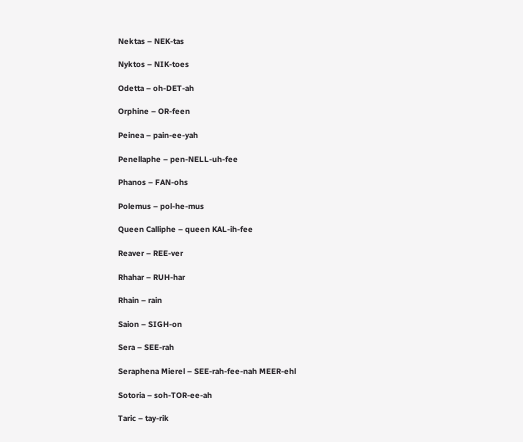Nektas – NEK-tas

Nyktos – NIK-toes

Odetta – oh-DET-ah

Orphine – OR-feen

Peinea – pain-ee-yah

Penellaphe – pen-NELL-uh-fee

Phanos – FAN-ohs

Polemus – pol-he-mus

Queen Calliphe – queen KAL-ih-fee

Reaver – REE-ver

Rhahar – RUH-har

Rhain – rain

Saion – SIGH-on

Sera – SEE-rah

Seraphena Mierel – SEE-rah-fee-nah MEER-ehl

Sotoria – soh-TOR-ee-ah

Taric – tay-rik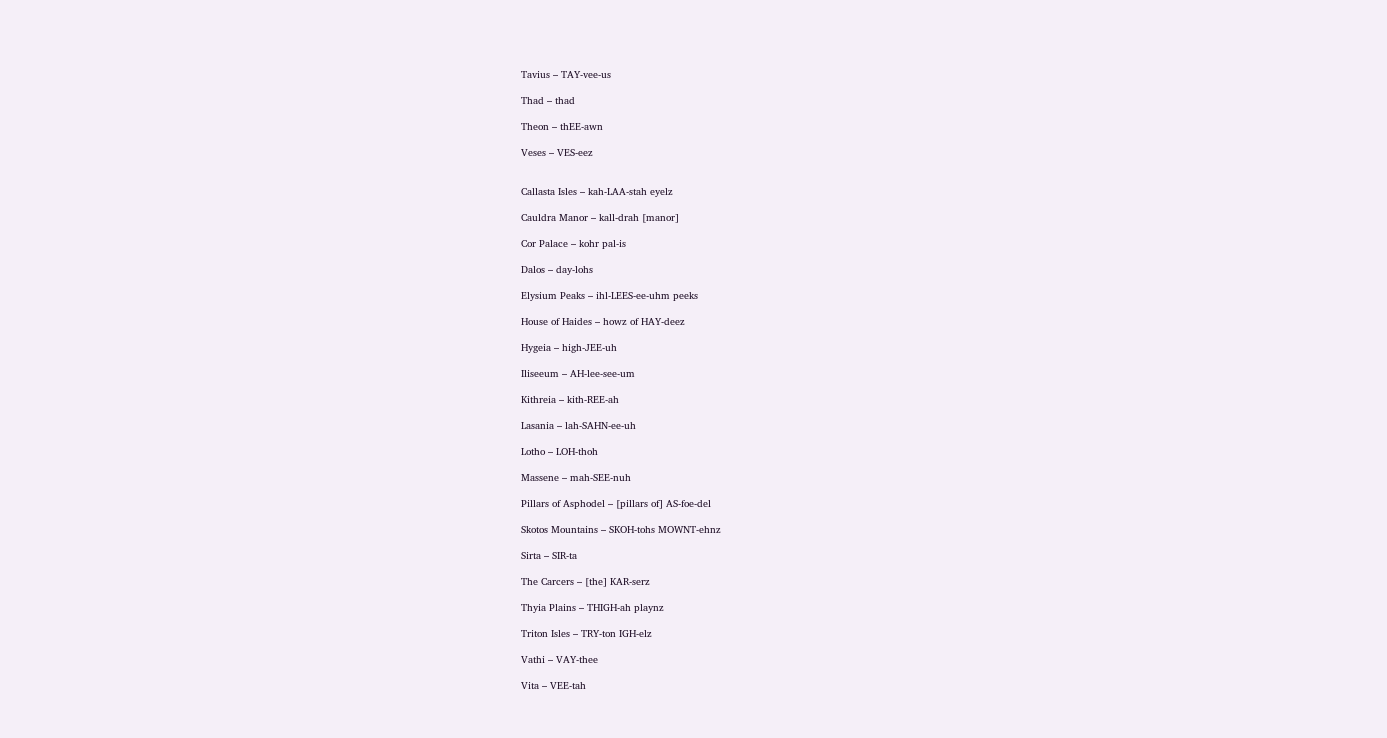Tavius – TAY-vee-us

Thad – thad

Theon – thEE-awn

Veses – VES-eez


Callasta Isles – kah-LAA-stah eyelz

Cauldra Manor – kall-drah [manor]

Cor Palace – kohr pal-is

Dalos – day-lohs

Elysium Peaks – ihl-LEES-ee-uhm peeks

House of Haides – howz of HAY-deez

Hygeia – high-JEE-uh

Iliseeum – AH-lee-see-um

Kithreia – kith-REE-ah

Lasania – lah-SAHN-ee-uh

Lotho – LOH-thoh

Massene – mah-SEE-nuh

Pillars of Asphodel – [pillars of] AS-foe-del

Skotos Mountains – SKOH-tohs MOWNT-ehnz

Sirta – SIR-ta

The Carcers – [the] KAR-serz

Thyia Plains – THIGH-ah playnz

Triton Isles – TRY-ton IGH-elz

Vathi – VAY-thee

Vita – VEE-tah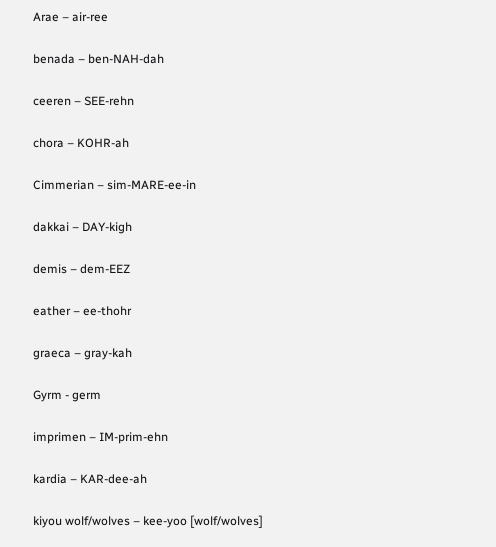Arae – air-ree

benada – ben-NAH-dah

ceeren – SEE-rehn

chora – KOHR-ah

Cimmerian – sim-MARE-ee-in

dakkai – DAY-kigh

demis – dem-EEZ

eather – ee-thohr

graeca – gray-kah

Gyrm - germ

imprimen – IM-prim-ehn

kardia – KAR-dee-ah

kiyou wolf/wolves – kee-yoo [wolf/wolves]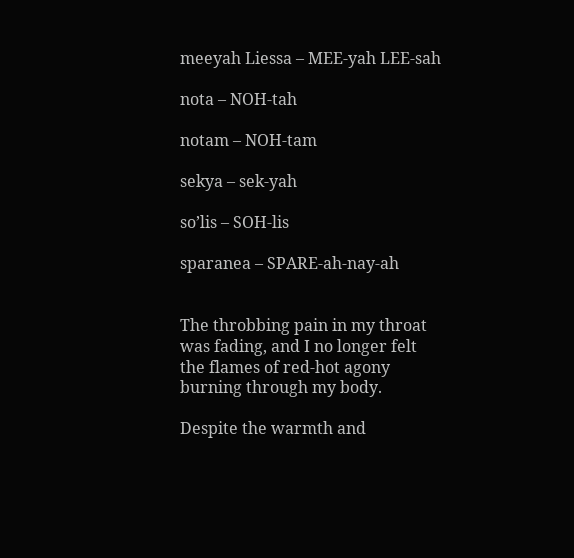meeyah Liessa – MEE-yah LEE-sah

nota – NOH-tah

notam – NOH-tam

sekya – sek-yah

so’lis – SOH-lis

sparanea – SPARE-ah-nay-ah


The throbbing pain in my throat was fading, and I no longer felt the flames of red-hot agony burning through my body.

Despite the warmth and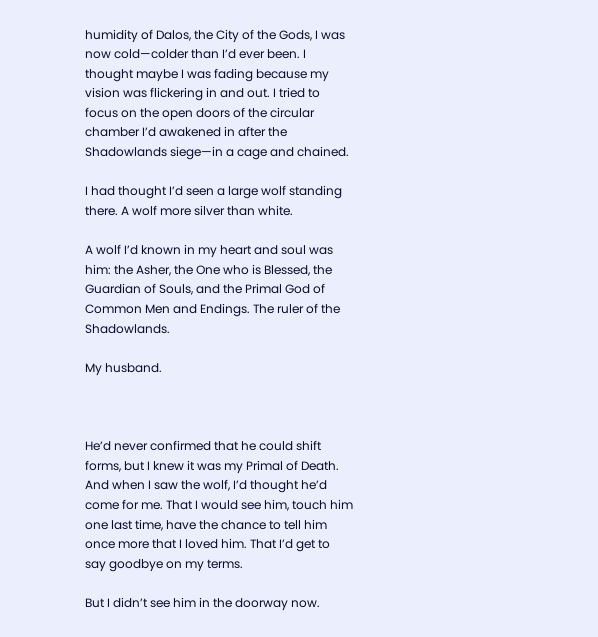humidity of Dalos, the City of the Gods, I was now cold—colder than I’d ever been. I thought maybe I was fading because my vision was flickering in and out. I tried to focus on the open doors of the circular chamber I’d awakened in after the Shadowlands siege—in a cage and chained.

I had thought I’d seen a large wolf standing there. A wolf more silver than white.

A wolf I’d known in my heart and soul was him: the Asher, the One who is Blessed, the Guardian of Souls, and the Primal God of Common Men and Endings. The ruler of the Shadowlands.

My husband.



He’d never confirmed that he could shift forms, but I knew it was my Primal of Death. And when I saw the wolf, I’d thought he’d come for me. That I would see him, touch him one last time, have the chance to tell him once more that I loved him. That I’d get to say goodbye on my terms.

But I didn’t see him in the doorway now.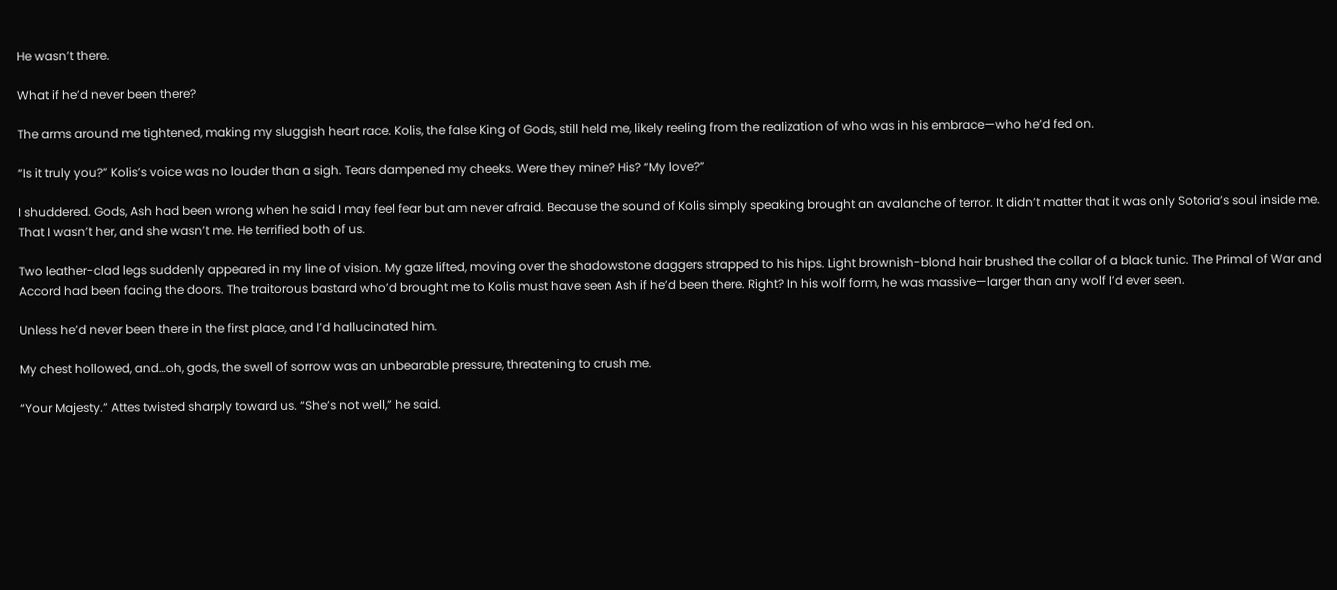He wasn’t there.

What if he’d never been there?

The arms around me tightened, making my sluggish heart race. Kolis, the false King of Gods, still held me, likely reeling from the realization of who was in his embrace—who he’d fed on.

“Is it truly you?” Kolis’s voice was no louder than a sigh. Tears dampened my cheeks. Were they mine? His? “My love?”

I shuddered. Gods, Ash had been wrong when he said I may feel fear but am never afraid. Because the sound of Kolis simply speaking brought an avalanche of terror. It didn’t matter that it was only Sotoria’s soul inside me. That I wasn’t her, and she wasn’t me. He terrified both of us.

Two leather-clad legs suddenly appeared in my line of vision. My gaze lifted, moving over the shadowstone daggers strapped to his hips. Light brownish-blond hair brushed the collar of a black tunic. The Primal of War and Accord had been facing the doors. The traitorous bastard who’d brought me to Kolis must have seen Ash if he’d been there. Right? In his wolf form, he was massive—larger than any wolf I’d ever seen.

Unless he’d never been there in the first place, and I’d hallucinated him.

My chest hollowed, and…oh, gods, the swell of sorrow was an unbearable pressure, threatening to crush me.

“Your Majesty.” Attes twisted sharply toward us. “She’s not well,” he said.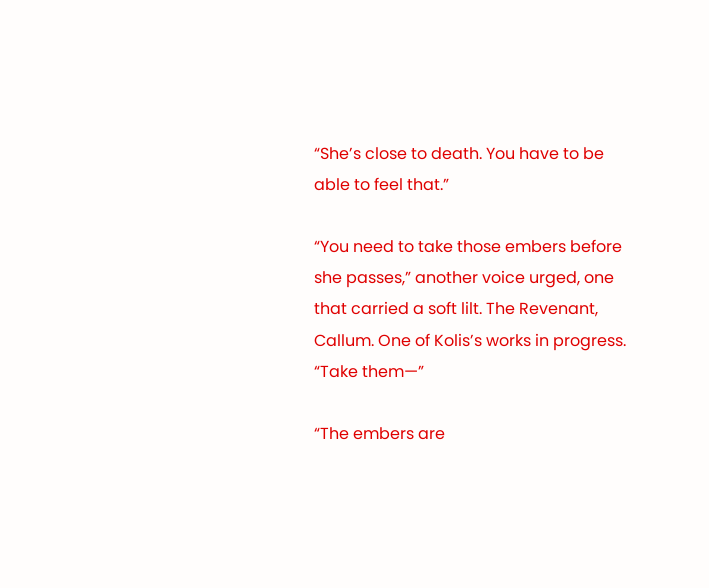“She’s close to death. You have to be able to feel that.”

“You need to take those embers before she passes,” another voice urged, one that carried a soft lilt. The Revenant, Callum. One of Kolis’s works in progress. “Take them—”

“The embers are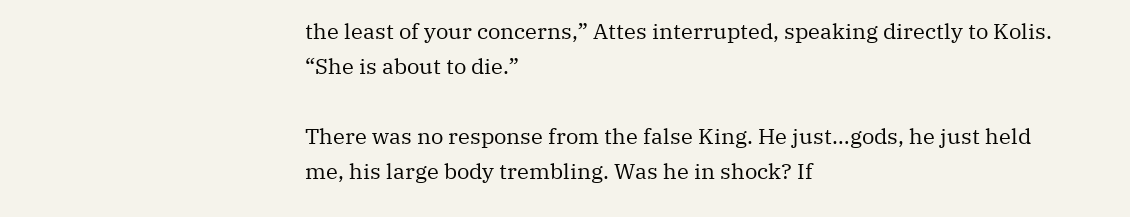the least of your concerns,” Attes interrupted, speaking directly to Kolis. “She is about to die.”

There was no response from the false King. He just…gods, he just held me, his large body trembling. Was he in shock? If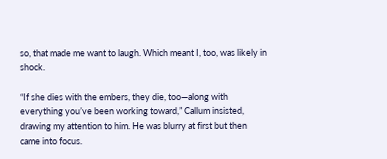so, that made me want to laugh. Which meant I, too, was likely in shock.

“If she dies with the embers, they die, too—along with everything you’ve been working toward,” Callum insisted, drawing my attention to him. He was blurry at first but then came into focus.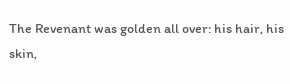The Revenant was golden all over: his hair, his skin,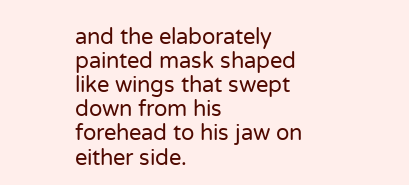and the elaborately painted mask shaped like wings that swept down from his forehead to his jaw on either side.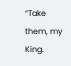“Take them, my King.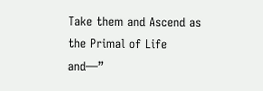Take them and Ascend as the Primal of Life and—”